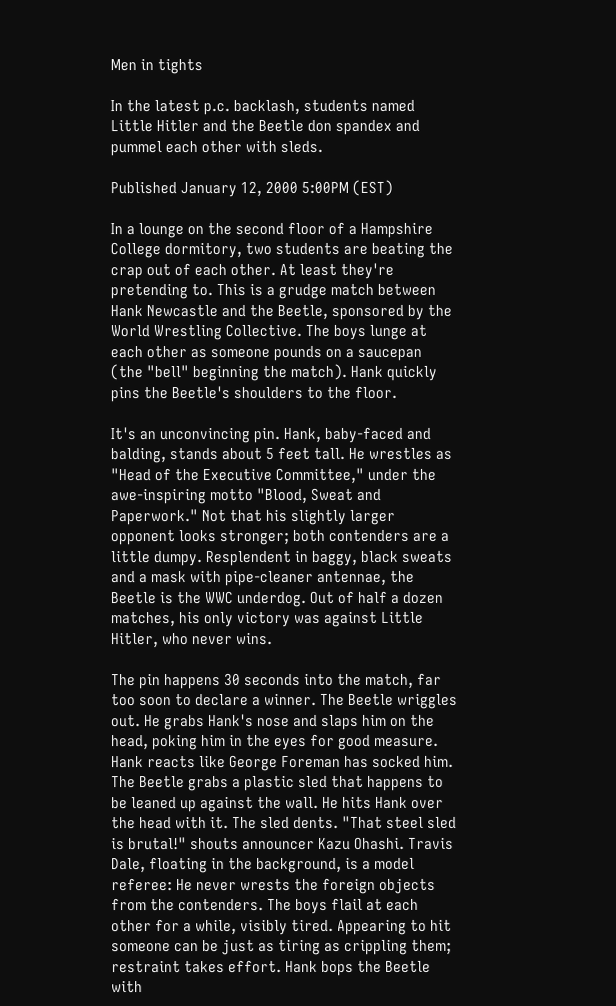Men in tights

In the latest p.c. backlash, students named Little Hitler and the Beetle don spandex and pummel each other with sleds.

Published January 12, 2000 5:00PM (EST)

In a lounge on the second floor of a Hampshire College dormitory, two students are beating the crap out of each other. At least they're pretending to. This is a grudge match between Hank Newcastle and the Beetle, sponsored by the World Wrestling Collective. The boys lunge at each other as someone pounds on a saucepan (the "bell" beginning the match). Hank quickly pins the Beetle's shoulders to the floor.

It's an unconvincing pin. Hank, baby-faced and balding, stands about 5 feet tall. He wrestles as "Head of the Executive Committee," under the awe-inspiring motto "Blood, Sweat and Paperwork." Not that his slightly larger opponent looks stronger; both contenders are a little dumpy. Resplendent in baggy, black sweats and a mask with pipe-cleaner antennae, the Beetle is the WWC underdog. Out of half a dozen matches, his only victory was against Little Hitler, who never wins.

The pin happens 30 seconds into the match, far too soon to declare a winner. The Beetle wriggles out. He grabs Hank's nose and slaps him on the head, poking him in the eyes for good measure. Hank reacts like George Foreman has socked him. The Beetle grabs a plastic sled that happens to be leaned up against the wall. He hits Hank over the head with it. The sled dents. "That steel sled is brutal!" shouts announcer Kazu Ohashi. Travis Dale, floating in the background, is a model referee: He never wrests the foreign objects from the contenders. The boys flail at each other for a while, visibly tired. Appearing to hit someone can be just as tiring as crippling them; restraint takes effort. Hank bops the Beetle with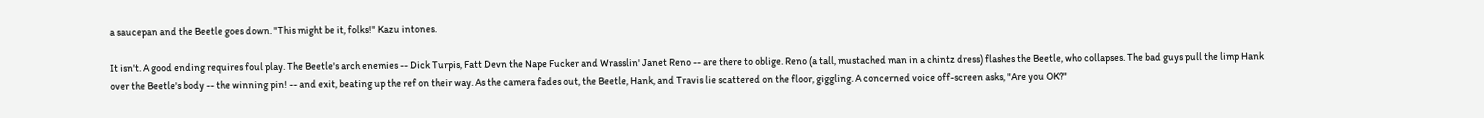a saucepan and the Beetle goes down. "This might be it, folks!" Kazu intones.

It isn't. A good ending requires foul play. The Beetle's arch enemies -- Dick Turpis, Fatt Devn the Nape Fucker and Wrasslin' Janet Reno -- are there to oblige. Reno (a tall, mustached man in a chintz dress) flashes the Beetle, who collapses. The bad guys pull the limp Hank over the Beetle's body -- the winning pin! -- and exit, beating up the ref on their way. As the camera fades out, the Beetle, Hank, and Travis lie scattered on the floor, giggling. A concerned voice off-screen asks, "Are you OK?"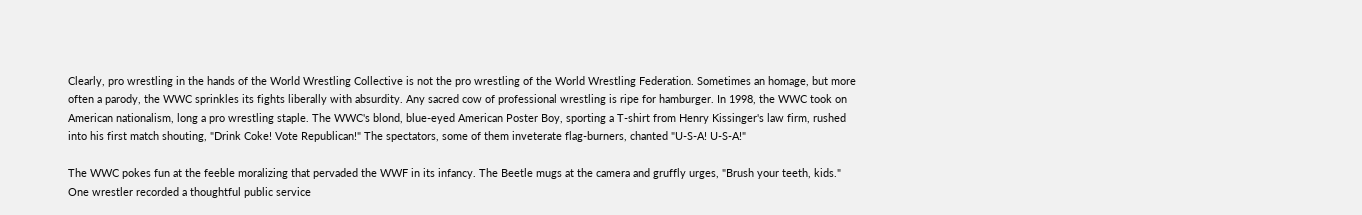Clearly, pro wrestling in the hands of the World Wrestling Collective is not the pro wrestling of the World Wrestling Federation. Sometimes an homage, but more often a parody, the WWC sprinkles its fights liberally with absurdity. Any sacred cow of professional wrestling is ripe for hamburger. In 1998, the WWC took on American nationalism, long a pro wrestling staple. The WWC's blond, blue-eyed American Poster Boy, sporting a T-shirt from Henry Kissinger's law firm, rushed into his first match shouting, "Drink Coke! Vote Republican!" The spectators, some of them inveterate flag-burners, chanted "U-S-A! U-S-A!"

The WWC pokes fun at the feeble moralizing that pervaded the WWF in its infancy. The Beetle mugs at the camera and gruffly urges, "Brush your teeth, kids." One wrestler recorded a thoughtful public service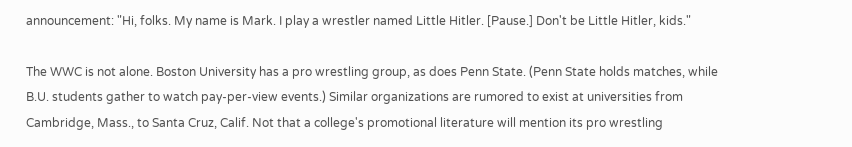announcement: "Hi, folks. My name is Mark. I play a wrestler named Little Hitler. [Pause.] Don't be Little Hitler, kids."

The WWC is not alone. Boston University has a pro wrestling group, as does Penn State. (Penn State holds matches, while B.U. students gather to watch pay-per-view events.) Similar organizations are rumored to exist at universities from Cambridge, Mass., to Santa Cruz, Calif. Not that a college's promotional literature will mention its pro wrestling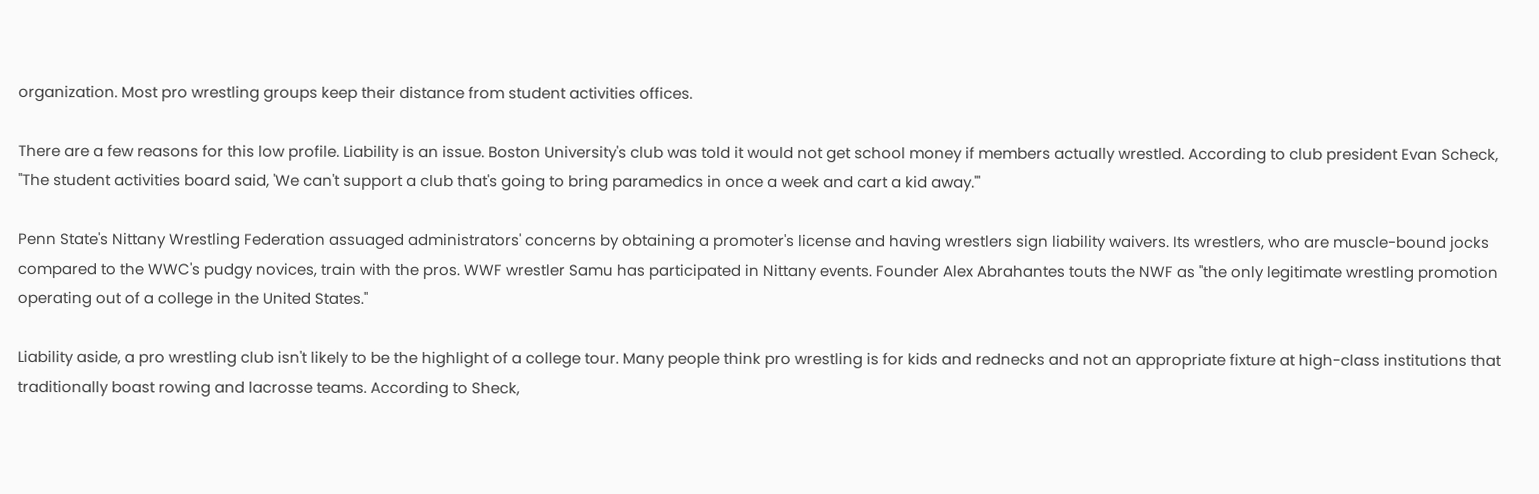organization. Most pro wrestling groups keep their distance from student activities offices.

There are a few reasons for this low profile. Liability is an issue. Boston University's club was told it would not get school money if members actually wrestled. According to club president Evan Scheck, "The student activities board said, 'We can't support a club that's going to bring paramedics in once a week and cart a kid away.'"

Penn State's Nittany Wrestling Federation assuaged administrators' concerns by obtaining a promoter's license and having wrestlers sign liability waivers. Its wrestlers, who are muscle-bound jocks compared to the WWC's pudgy novices, train with the pros. WWF wrestler Samu has participated in Nittany events. Founder Alex Abrahantes touts the NWF as "the only legitimate wrestling promotion operating out of a college in the United States."

Liability aside, a pro wrestling club isn't likely to be the highlight of a college tour. Many people think pro wrestling is for kids and rednecks and not an appropriate fixture at high-class institutions that traditionally boast rowing and lacrosse teams. According to Sheck,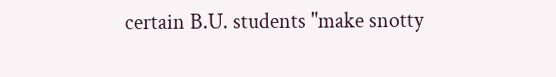certain B.U. students "make snotty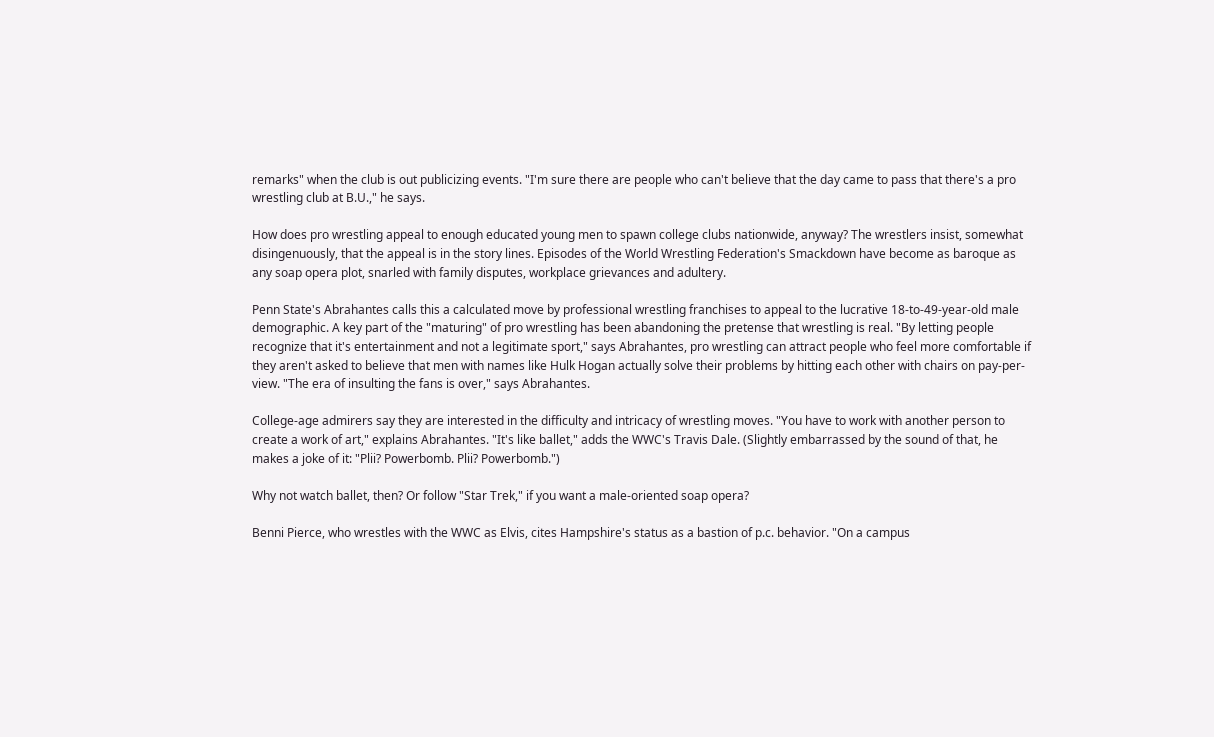remarks" when the club is out publicizing events. "I'm sure there are people who can't believe that the day came to pass that there's a pro wrestling club at B.U.," he says.

How does pro wrestling appeal to enough educated young men to spawn college clubs nationwide, anyway? The wrestlers insist, somewhat disingenuously, that the appeal is in the story lines. Episodes of the World Wrestling Federation's Smackdown have become as baroque as any soap opera plot, snarled with family disputes, workplace grievances and adultery.

Penn State's Abrahantes calls this a calculated move by professional wrestling franchises to appeal to the lucrative 18-to-49-year-old male demographic. A key part of the "maturing" of pro wrestling has been abandoning the pretense that wrestling is real. "By letting people recognize that it's entertainment and not a legitimate sport," says Abrahantes, pro wrestling can attract people who feel more comfortable if they aren't asked to believe that men with names like Hulk Hogan actually solve their problems by hitting each other with chairs on pay-per-view. "The era of insulting the fans is over," says Abrahantes.

College-age admirers say they are interested in the difficulty and intricacy of wrestling moves. "You have to work with another person to create a work of art," explains Abrahantes. "It's like ballet," adds the WWC's Travis Dale. (Slightly embarrassed by the sound of that, he makes a joke of it: "Plii? Powerbomb. Plii? Powerbomb.")

Why not watch ballet, then? Or follow "Star Trek," if you want a male-oriented soap opera?

Benni Pierce, who wrestles with the WWC as Elvis, cites Hampshire's status as a bastion of p.c. behavior. "On a campus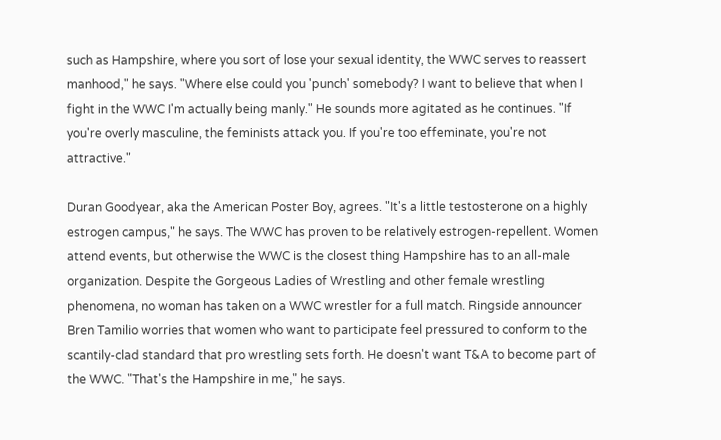such as Hampshire, where you sort of lose your sexual identity, the WWC serves to reassert manhood," he says. "Where else could you 'punch' somebody? I want to believe that when I fight in the WWC I'm actually being manly." He sounds more agitated as he continues. "If you're overly masculine, the feminists attack you. If you're too effeminate, you're not attractive."

Duran Goodyear, aka the American Poster Boy, agrees. "It's a little testosterone on a highly estrogen campus," he says. The WWC has proven to be relatively estrogen-repellent. Women attend events, but otherwise the WWC is the closest thing Hampshire has to an all-male organization. Despite the Gorgeous Ladies of Wrestling and other female wrestling phenomena, no woman has taken on a WWC wrestler for a full match. Ringside announcer Bren Tamilio worries that women who want to participate feel pressured to conform to the scantily-clad standard that pro wrestling sets forth. He doesn't want T&A to become part of the WWC. "That's the Hampshire in me," he says.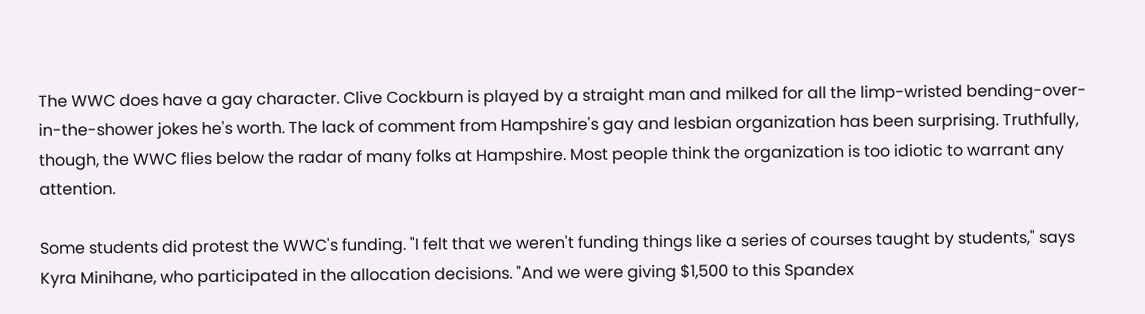The WWC does have a gay character. Clive Cockburn is played by a straight man and milked for all the limp-wristed bending-over-in-the-shower jokes he's worth. The lack of comment from Hampshire's gay and lesbian organization has been surprising. Truthfully, though, the WWC flies below the radar of many folks at Hampshire. Most people think the organization is too idiotic to warrant any attention.

Some students did protest the WWC's funding. "I felt that we weren't funding things like a series of courses taught by students," says Kyra Minihane, who participated in the allocation decisions. "And we were giving $1,500 to this Spandex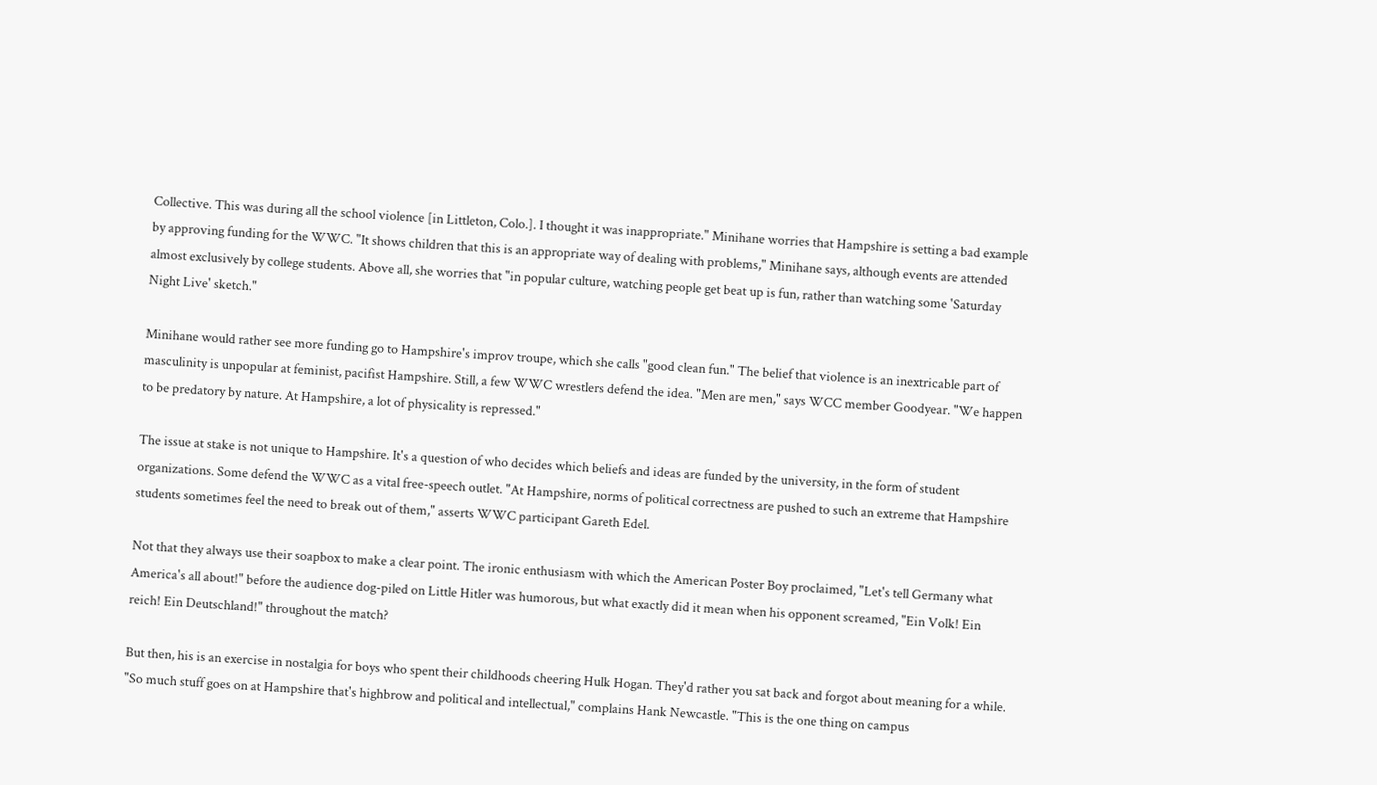Collective. This was during all the school violence [in Littleton, Colo.]. I thought it was inappropriate." Minihane worries that Hampshire is setting a bad example by approving funding for the WWC. "It shows children that this is an appropriate way of dealing with problems," Minihane says, although events are attended almost exclusively by college students. Above all, she worries that "in popular culture, watching people get beat up is fun, rather than watching some 'Saturday Night Live' sketch."

Minihane would rather see more funding go to Hampshire's improv troupe, which she calls "good clean fun." The belief that violence is an inextricable part of masculinity is unpopular at feminist, pacifist Hampshire. Still, a few WWC wrestlers defend the idea. "Men are men," says WCC member Goodyear. "We happen to be predatory by nature. At Hampshire, a lot of physicality is repressed."

The issue at stake is not unique to Hampshire. It's a question of who decides which beliefs and ideas are funded by the university, in the form of student organizations. Some defend the WWC as a vital free-speech outlet. "At Hampshire, norms of political correctness are pushed to such an extreme that Hampshire students sometimes feel the need to break out of them," asserts WWC participant Gareth Edel.

Not that they always use their soapbox to make a clear point. The ironic enthusiasm with which the American Poster Boy proclaimed, "Let's tell Germany what America's all about!" before the audience dog-piled on Little Hitler was humorous, but what exactly did it mean when his opponent screamed, "Ein Volk! Ein reich! Ein Deutschland!" throughout the match?

But then, his is an exercise in nostalgia for boys who spent their childhoods cheering Hulk Hogan. They'd rather you sat back and forgot about meaning for a while. "So much stuff goes on at Hampshire that's highbrow and political and intellectual," complains Hank Newcastle. "This is the one thing on campus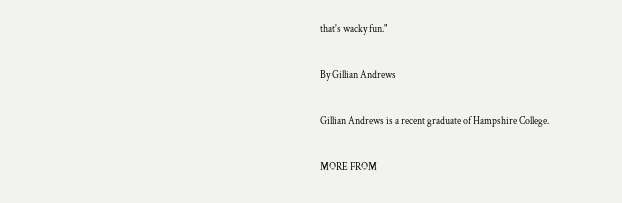that's wacky fun."

By Gillian Andrews

Gillian Andrews is a recent graduate of Hampshire College.

MORE FROM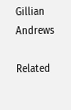Gillian Andrews

Related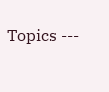Topics ---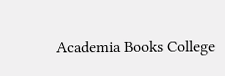Academia Books College